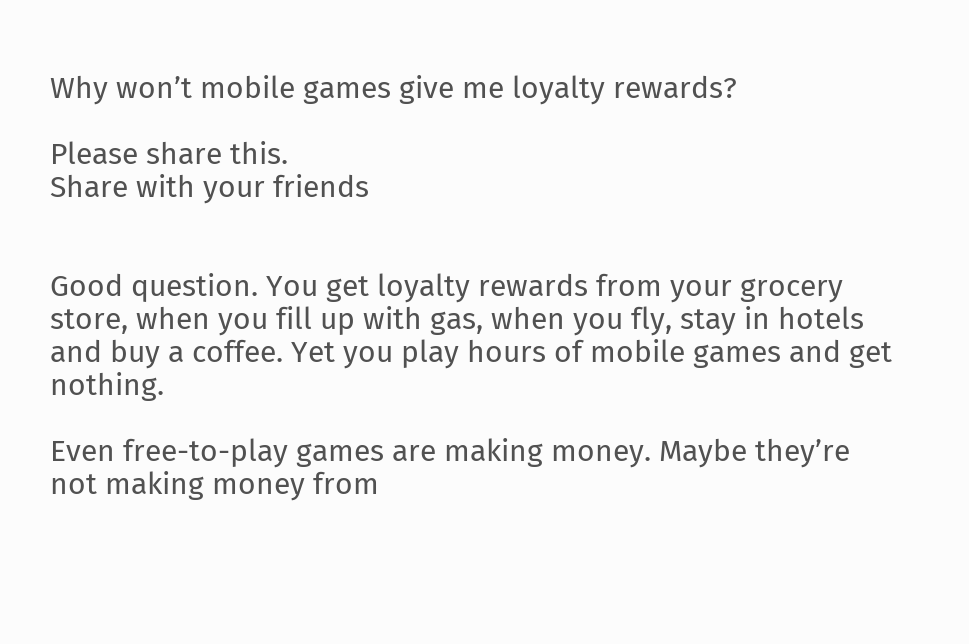Why won’t mobile games give me loyalty rewards?

Please share this.
Share with your friends


Good question. You get loyalty rewards from your grocery store, when you fill up with gas, when you fly, stay in hotels and buy a coffee. Yet you play hours of mobile games and get nothing.

Even free-to-play games are making money. Maybe they’re not making money from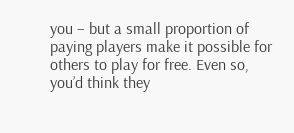you – but a small proportion of paying players make it possible for others to play for free. Even so, you’d think they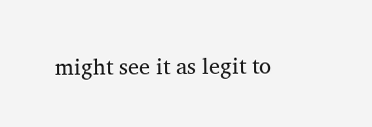might see it as legit to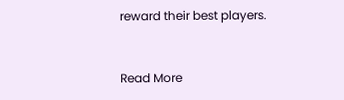reward their best players.


Read More